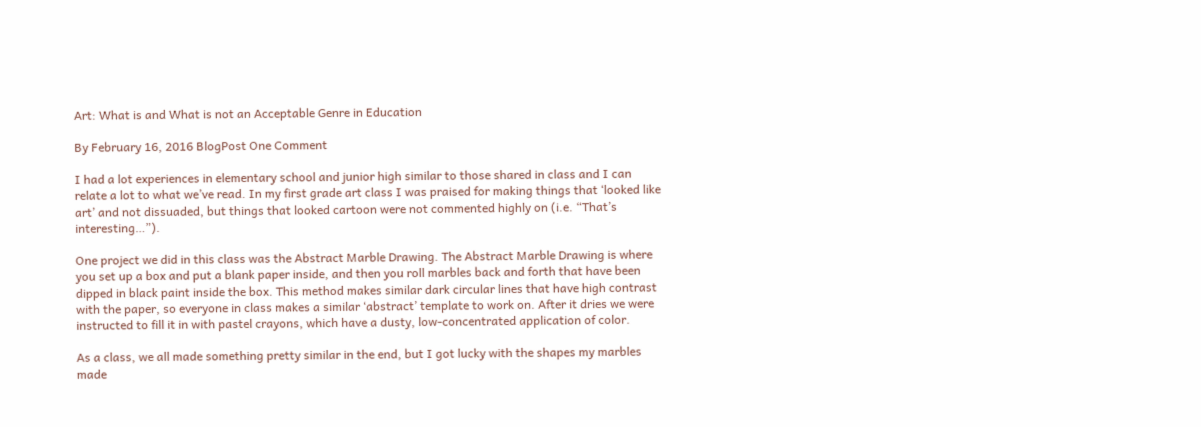Art: What is and What is not an Acceptable Genre in Education

By February 16, 2016 BlogPost One Comment

I had a lot experiences in elementary school and junior high similar to those shared in class and I can relate a lot to what we’ve read. In my first grade art class I was praised for making things that ‘looked like art’ and not dissuaded, but things that looked cartoon were not commented highly on (i.e. “That’s interesting…”).

One project we did in this class was the Abstract Marble Drawing. The Abstract Marble Drawing is where you set up a box and put a blank paper inside, and then you roll marbles back and forth that have been dipped in black paint inside the box. This method makes similar dark circular lines that have high contrast with the paper, so everyone in class makes a similar ‘abstract’ template to work on. After it dries we were instructed to fill it in with pastel crayons, which have a dusty, low-concentrated application of color.

As a class, we all made something pretty similar in the end, but I got lucky with the shapes my marbles made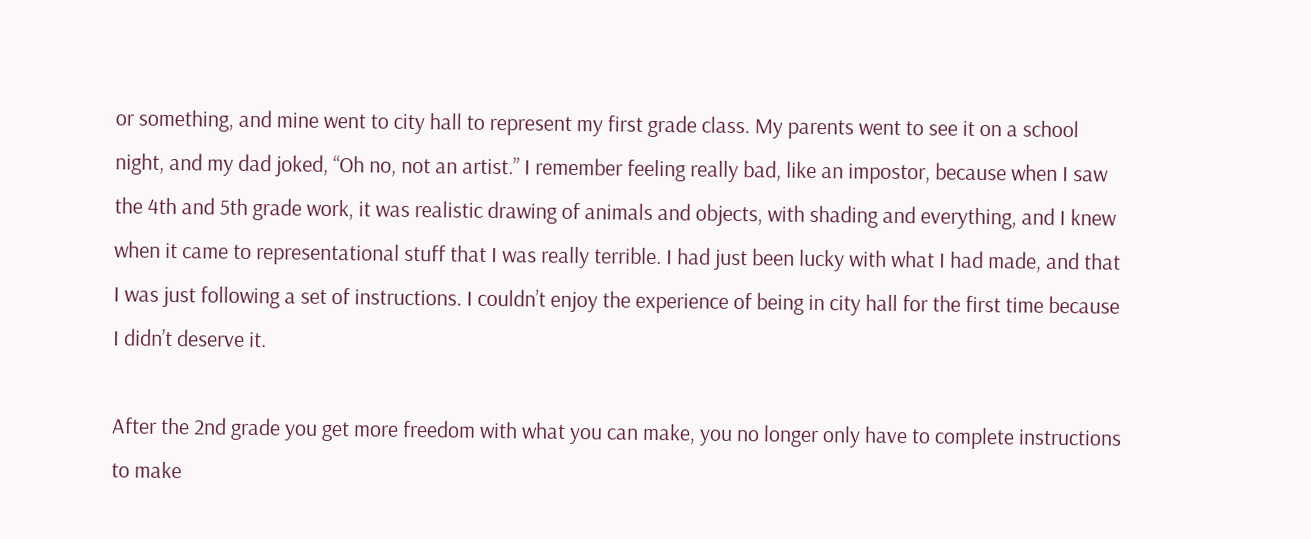or something, and mine went to city hall to represent my first grade class. My parents went to see it on a school night, and my dad joked, “Oh no, not an artist.” I remember feeling really bad, like an impostor, because when I saw the 4th and 5th grade work, it was realistic drawing of animals and objects, with shading and everything, and I knew when it came to representational stuff that I was really terrible. I had just been lucky with what I had made, and that I was just following a set of instructions. I couldn’t enjoy the experience of being in city hall for the first time because I didn’t deserve it.

After the 2nd grade you get more freedom with what you can make, you no longer only have to complete instructions to make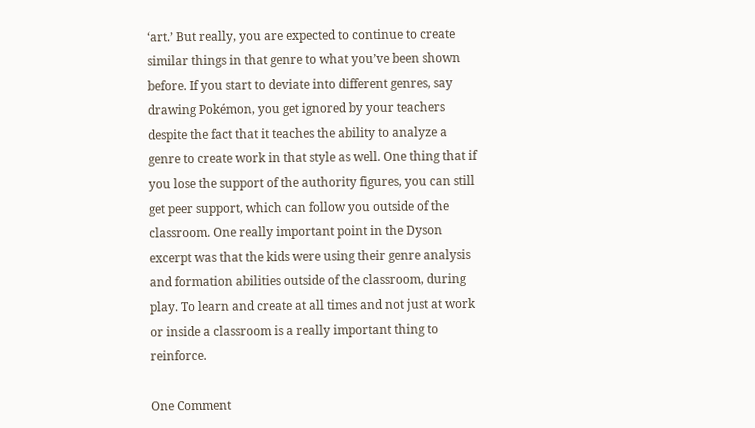‘art.’ But really, you are expected to continue to create similar things in that genre to what you’ve been shown before. If you start to deviate into different genres, say drawing Pokémon, you get ignored by your teachers despite the fact that it teaches the ability to analyze a genre to create work in that style as well. One thing that if you lose the support of the authority figures, you can still get peer support, which can follow you outside of the classroom. One really important point in the Dyson excerpt was that the kids were using their genre analysis and formation abilities outside of the classroom, during play. To learn and create at all times and not just at work or inside a classroom is a really important thing to reinforce.

One Comment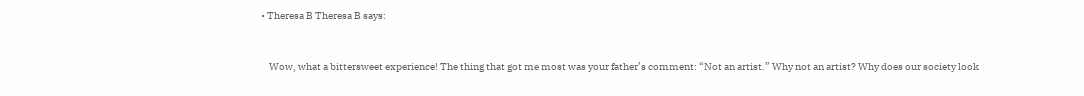• Theresa B Theresa B says:


    Wow, what a bittersweet experience! The thing that got me most was your father’s comment: “Not an artist.” Why not an artist? Why does our society look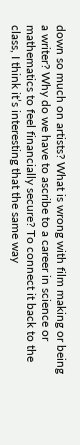down so much on artists? What is wrong with film making or being a writer? Why do we have to ascribe to a career in science or mathematics to feel financially secure? To connect it back to the class, I think it’s interesting that the same way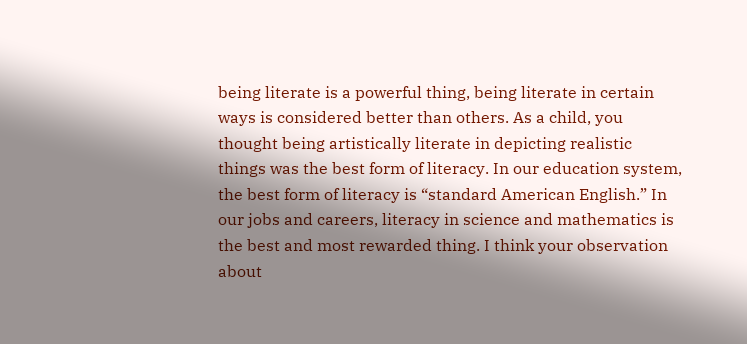being literate is a powerful thing, being literate in certain ways is considered better than others. As a child, you thought being artistically literate in depicting realistic things was the best form of literacy. In our education system, the best form of literacy is “standard American English.” In our jobs and careers, literacy in science and mathematics is the best and most rewarded thing. I think your observation about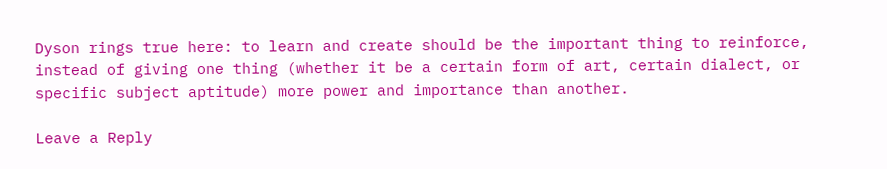Dyson rings true here: to learn and create should be the important thing to reinforce, instead of giving one thing (whether it be a certain form of art, certain dialect, or specific subject aptitude) more power and importance than another.

Leave a Reply